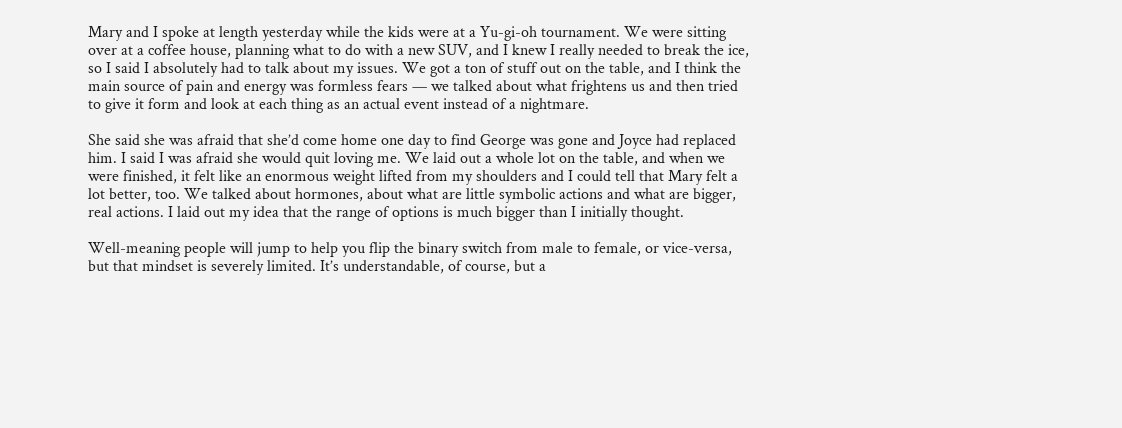Mary and I spoke at length yesterday while the kids were at a Yu-gi-oh tournament. We were sitting over at a coffee house, planning what to do with a new SUV, and I knew I really needed to break the ice, so I said I absolutely had to talk about my issues. We got a ton of stuff out on the table, and I think the main source of pain and energy was formless fears — we talked about what frightens us and then tried to give it form and look at each thing as an actual event instead of a nightmare.

She said she was afraid that she’d come home one day to find George was gone and Joyce had replaced him. I said I was afraid she would quit loving me. We laid out a whole lot on the table, and when we were finished, it felt like an enormous weight lifted from my shoulders and I could tell that Mary felt a lot better, too. We talked about hormones, about what are little symbolic actions and what are bigger, real actions. I laid out my idea that the range of options is much bigger than I initially thought.

Well-meaning people will jump to help you flip the binary switch from male to female, or vice-versa, but that mindset is severely limited. It’s understandable, of course, but a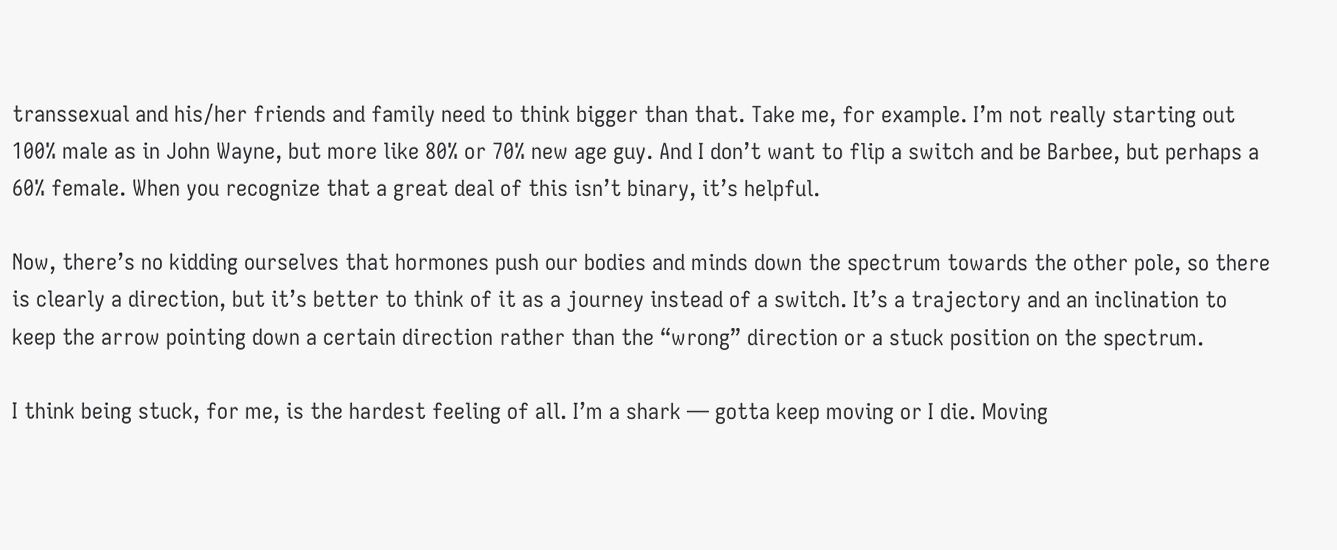transsexual and his/her friends and family need to think bigger than that. Take me, for example. I’m not really starting out 100% male as in John Wayne, but more like 80% or 70% new age guy. And I don’t want to flip a switch and be Barbee, but perhaps a 60% female. When you recognize that a great deal of this isn’t binary, it’s helpful.

Now, there’s no kidding ourselves that hormones push our bodies and minds down the spectrum towards the other pole, so there is clearly a direction, but it’s better to think of it as a journey instead of a switch. It’s a trajectory and an inclination to keep the arrow pointing down a certain direction rather than the “wrong” direction or a stuck position on the spectrum.

I think being stuck, for me, is the hardest feeling of all. I’m a shark — gotta keep moving or I die. Moving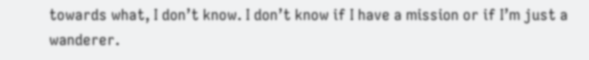towards what, I don’t know. I don’t know if I have a mission or if I’m just a wanderer.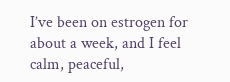I’ve been on estrogen for about a week, and I feel calm, peaceful,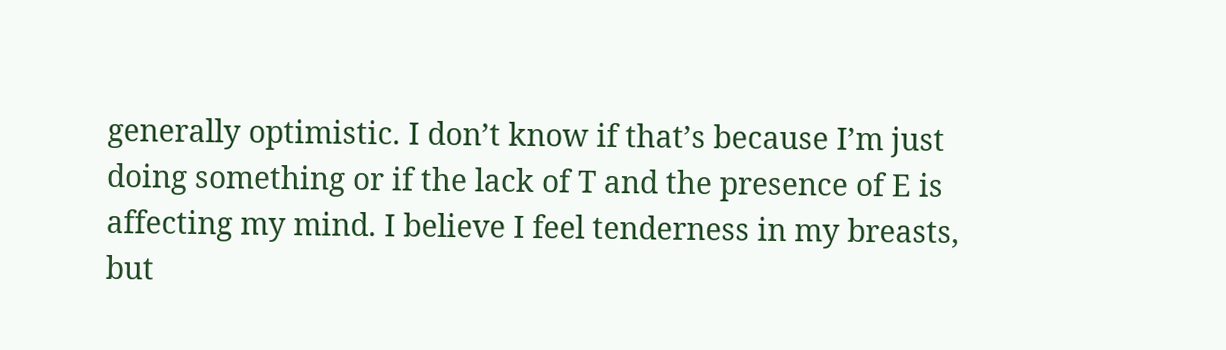generally optimistic. I don’t know if that’s because I’m just doing something or if the lack of T and the presence of E is affecting my mind. I believe I feel tenderness in my breasts, but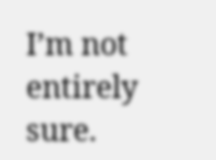I’m not entirely sure.